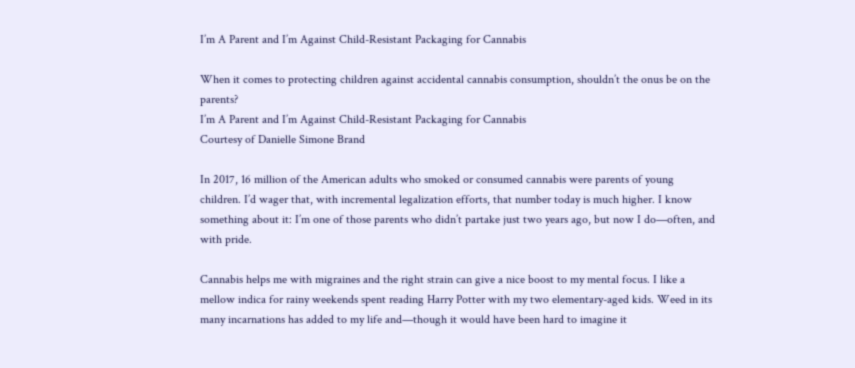I’m A Parent and I’m Against Child-Resistant Packaging for Cannabis

When it comes to protecting children against accidental cannabis consumption, shouldn’t the onus be on the parents?
I’m A Parent and I’m Against Child-Resistant Packaging for Cannabis
Courtesy of Danielle Simone Brand

In 2017, 16 million of the American adults who smoked or consumed cannabis were parents of young children. I’d wager that, with incremental legalization efforts, that number today is much higher. I know something about it: I’m one of those parents who didn’t partake just two years ago, but now I do—often, and with pride.

Cannabis helps me with migraines and the right strain can give a nice boost to my mental focus. I like a mellow indica for rainy weekends spent reading Harry Potter with my two elementary-aged kids. Weed in its many incarnations has added to my life and—though it would have been hard to imagine it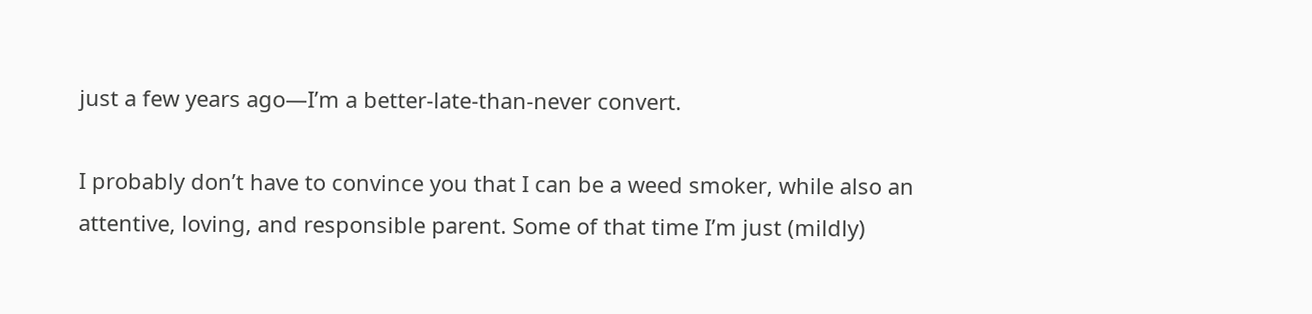just a few years ago—I’m a better-late-than-never convert.

I probably don’t have to convince you that I can be a weed smoker, while also an attentive, loving, and responsible parent. Some of that time I’m just (mildly)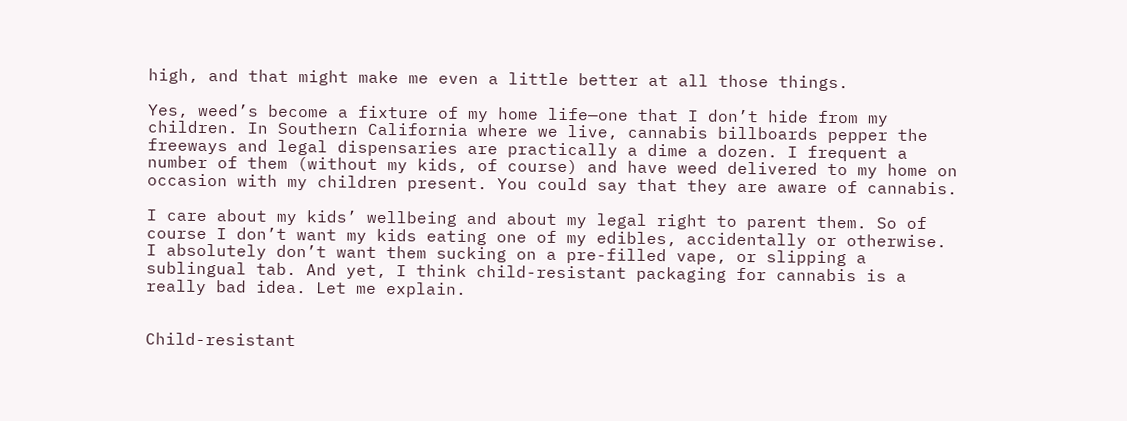high, and that might make me even a little better at all those things.

Yes, weed’s become a fixture of my home life—one that I don’t hide from my children. In Southern California where we live, cannabis billboards pepper the freeways and legal dispensaries are practically a dime a dozen. I frequent a number of them (without my kids, of course) and have weed delivered to my home on occasion with my children present. You could say that they are aware of cannabis.

I care about my kids’ wellbeing and about my legal right to parent them. So of course I don’t want my kids eating one of my edibles, accidentally or otherwise. I absolutely don’t want them sucking on a pre-filled vape, or slipping a sublingual tab. And yet, I think child-resistant packaging for cannabis is a really bad idea. Let me explain.


Child-resistant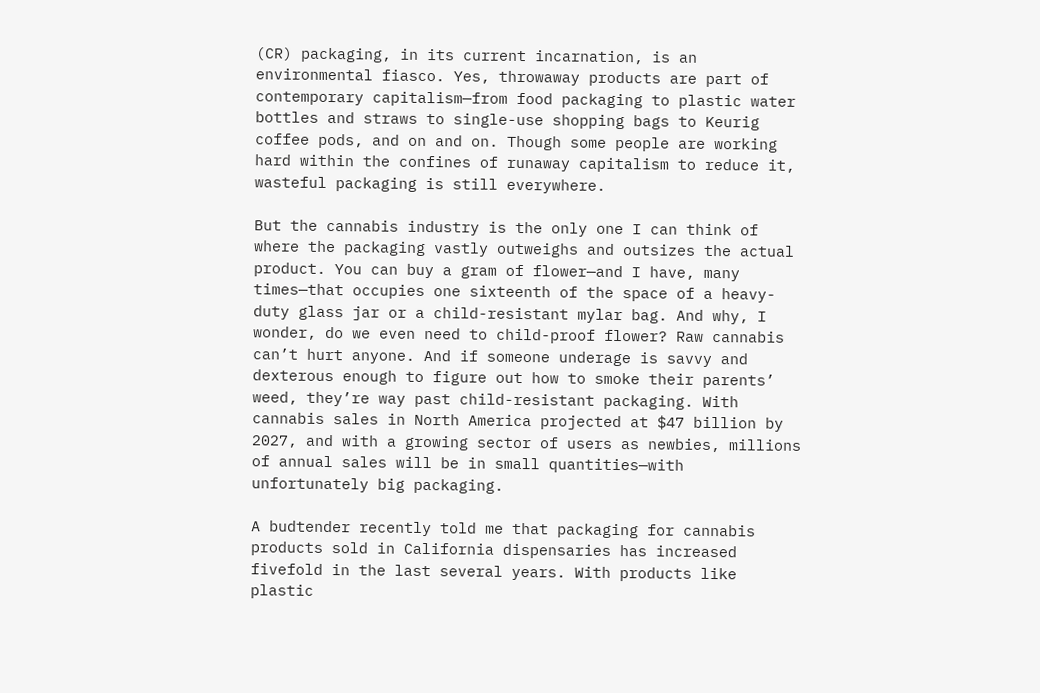(CR) packaging, in its current incarnation, is an environmental fiasco. Yes, throwaway products are part of contemporary capitalism—from food packaging to plastic water bottles and straws to single-use shopping bags to Keurig coffee pods, and on and on. Though some people are working hard within the confines of runaway capitalism to reduce it, wasteful packaging is still everywhere.

But the cannabis industry is the only one I can think of where the packaging vastly outweighs and outsizes the actual product. You can buy a gram of flower—and I have, many times—that occupies one sixteenth of the space of a heavy-duty glass jar or a child-resistant mylar bag. And why, I wonder, do we even need to child-proof flower? Raw cannabis can’t hurt anyone. And if someone underage is savvy and dexterous enough to figure out how to smoke their parents’ weed, they’re way past child-resistant packaging. With cannabis sales in North America projected at $47 billion by 2027, and with a growing sector of users as newbies, millions of annual sales will be in small quantities—with unfortunately big packaging.

A budtender recently told me that packaging for cannabis products sold in California dispensaries has increased fivefold in the last several years. With products like plastic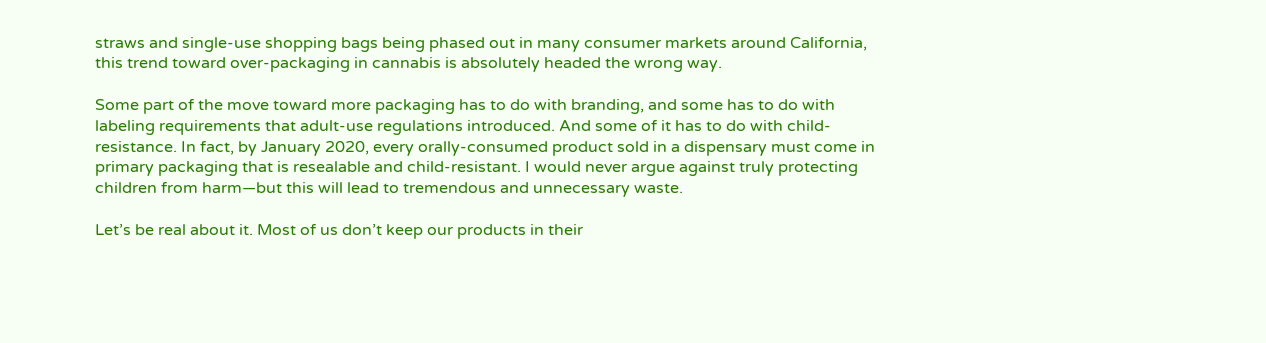straws and single-use shopping bags being phased out in many consumer markets around California, this trend toward over-packaging in cannabis is absolutely headed the wrong way.

Some part of the move toward more packaging has to do with branding, and some has to do with labeling requirements that adult-use regulations introduced. And some of it has to do with child-resistance. In fact, by January 2020, every orally-consumed product sold in a dispensary must come in primary packaging that is resealable and child-resistant. I would never argue against truly protecting children from harm—but this will lead to tremendous and unnecessary waste.

Let’s be real about it. Most of us don’t keep our products in their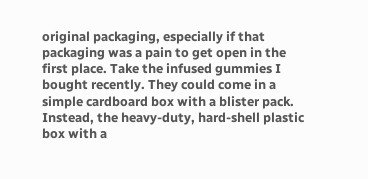original packaging, especially if that packaging was a pain to get open in the first place. Take the infused gummies I bought recently. They could come in a simple cardboard box with a blister pack. Instead, the heavy-duty, hard-shell plastic box with a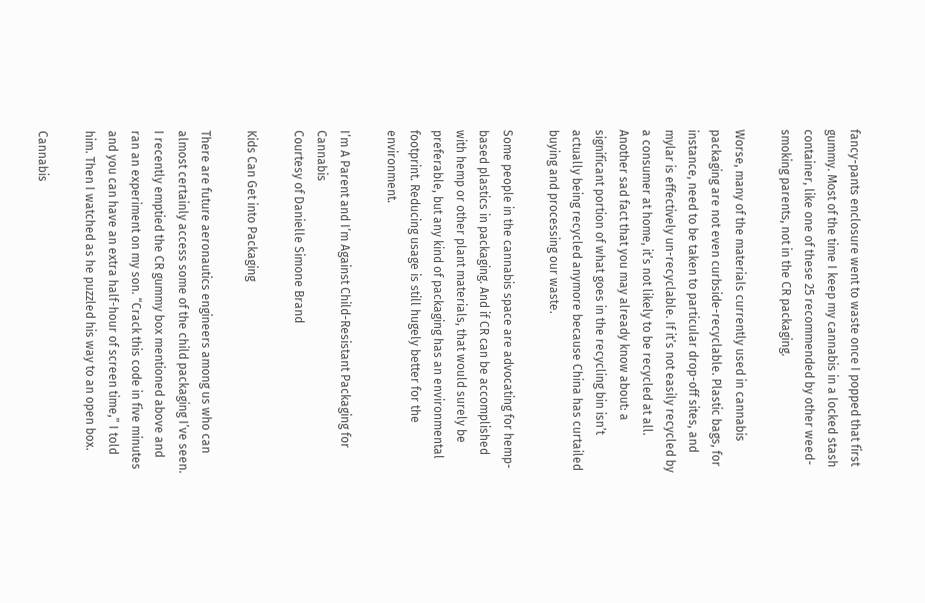fancy-pants enclosure went to waste once I popped that first gummy. Most of the time I keep my cannabis in a locked stash container, like one of these 25 recommended by other weed-smoking parents, not in the CR packaging.

Worse, many of the materials currently used in cannabis packaging are not even curbside-recyclable. Plastic bags, for instance, need to be taken to particular drop-off sites, and mylar is effectively un-recyclable. If it’s not easily recycled by a consumer at home, it’s not likely to be recycled at all. Another sad fact that you may already know about: a significant portion of what goes in the recycling bin isn’t actually being recycled anymore because China has curtailed buying and processing our waste.

Some people in the cannabis space are advocating for hemp-based plastics in packaging. And if CR can be accomplished with hemp or other plant materials, that would surely be preferable, but any kind of packaging has an environmental footprint. Reducing usage is still hugely better for the environment.

I’m A Parent and I’m Against Child-Resistant Packaging for Cannabis
Courtesy of Danielle Simone Brand

Kids Can Get into Packaging

There are future aeronautics engineers among us who can almost certainly access some of the child packaging I’ve seen. I recently emptied the CR gummy box mentioned above and ran an experiment on my son. “Crack this code in five minutes and you can have an extra half-hour of screen time,” I told him. Then I watched as he puzzled his way to an open box.

Cannabis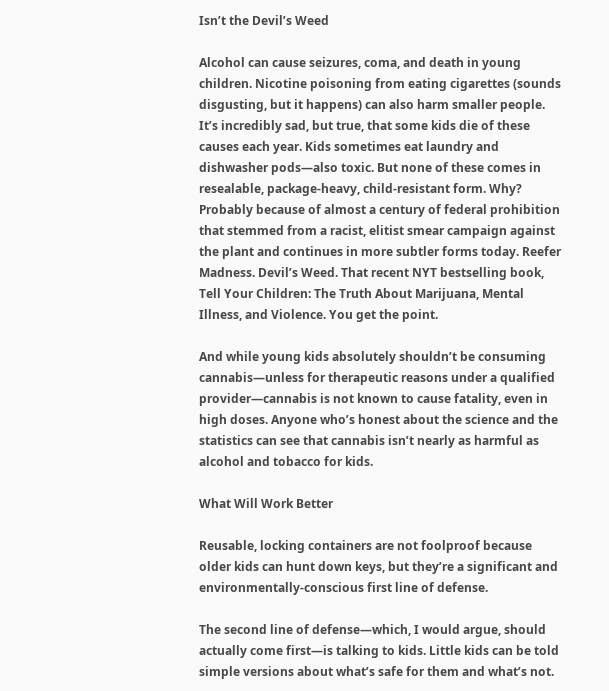Isn’t the Devil’s Weed

Alcohol can cause seizures, coma, and death in young children. Nicotine poisoning from eating cigarettes (sounds disgusting, but it happens) can also harm smaller people. It’s incredibly sad, but true, that some kids die of these causes each year. Kids sometimes eat laundry and dishwasher pods—also toxic. But none of these comes in resealable, package-heavy, child-resistant form. Why? Probably because of almost a century of federal prohibition that stemmed from a racist, elitist smear campaign against the plant and continues in more subtler forms today. Reefer Madness. Devil’s Weed. That recent NYT bestselling book, Tell Your Children: The Truth About Marijuana, Mental Illness, and Violence. You get the point.

And while young kids absolutely shouldn’t be consuming cannabis—unless for therapeutic reasons under a qualified provider—cannabis is not known to cause fatality, even in high doses. Anyone who’s honest about the science and the statistics can see that cannabis isn’t nearly as harmful as alcohol and tobacco for kids.

What Will Work Better

Reusable, locking containers are not foolproof because older kids can hunt down keys, but they’re a significant and environmentally-conscious first line of defense.

The second line of defense—which, I would argue, should actually come first—is talking to kids. Little kids can be told simple versions about what’s safe for them and what’s not.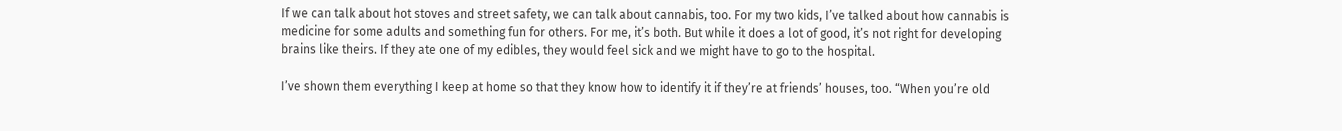If we can talk about hot stoves and street safety, we can talk about cannabis, too. For my two kids, I’ve talked about how cannabis is medicine for some adults and something fun for others. For me, it’s both. But while it does a lot of good, it’s not right for developing brains like theirs. If they ate one of my edibles, they would feel sick and we might have to go to the hospital.

I’ve shown them everything I keep at home so that they know how to identify it if they’re at friends’ houses, too. “When you’re old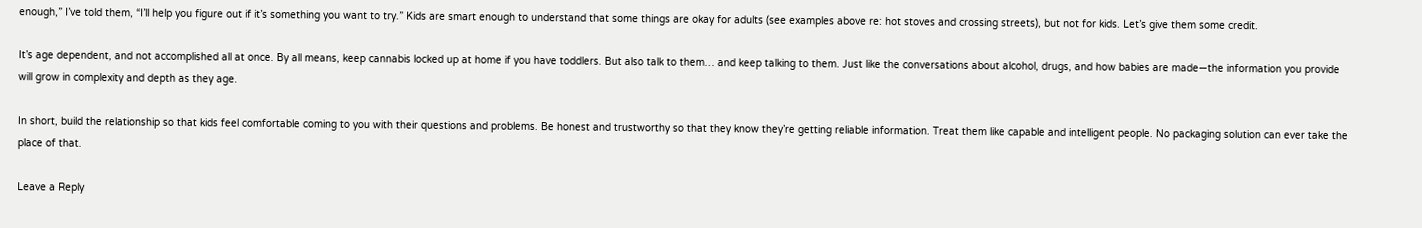enough,” I’ve told them, “I’ll help you figure out if it’s something you want to try.” Kids are smart enough to understand that some things are okay for adults (see examples above re: hot stoves and crossing streets), but not for kids. Let’s give them some credit.

It’s age dependent, and not accomplished all at once. By all means, keep cannabis locked up at home if you have toddlers. But also talk to them… and keep talking to them. Just like the conversations about alcohol, drugs, and how babies are made—the information you provide will grow in complexity and depth as they age.

In short, build the relationship so that kids feel comfortable coming to you with their questions and problems. Be honest and trustworthy so that they know they’re getting reliable information. Treat them like capable and intelligent people. No packaging solution can ever take the place of that.

Leave a Reply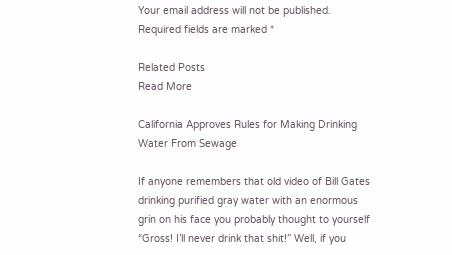Your email address will not be published. Required fields are marked *

Related Posts
Read More

California Approves Rules for Making Drinking Water From Sewage

If anyone remembers that old video of Bill Gates drinking purified gray water with an enormous grin on his face you probably thought to yourself “Gross! I’ll never drink that shit!” Well, if you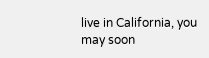live in California, you may soon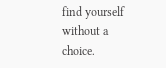find yourself without a choice.